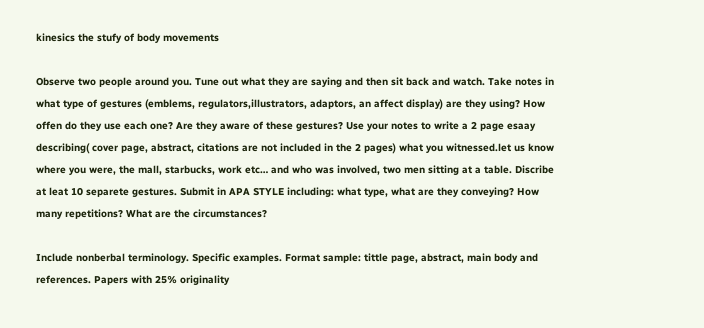kinesics the stufy of body movements

Observe two people around you. Tune out what they are saying and then sit back and watch. Take notes in what type of gestures (emblems, regulators,illustrators, adaptors, an affect display) are they using? How offen do they use each one? Are they aware of these gestures? Use your notes to write a 2 page esaay describing( cover page, abstract, citations are not included in the 2 pages) what you witnessed.let us know where you were, the mall, starbucks, work etc… and who was involved, two men sitting at a table. Discribe at leat 10 separete gestures. Submit in APA STYLE including: what type, what are they conveying? How many repetitions? What are the circumstances?

Include nonberbal terminology. Specific examples. Format sample: tittle page, abstract, main body and references. Papers with 25% originality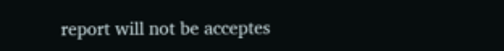report will not be acceptes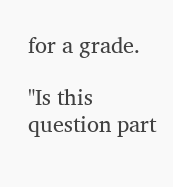for a grade.

"Is this question part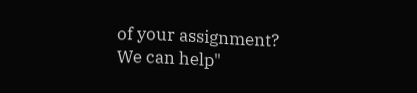of your assignment? We can help"